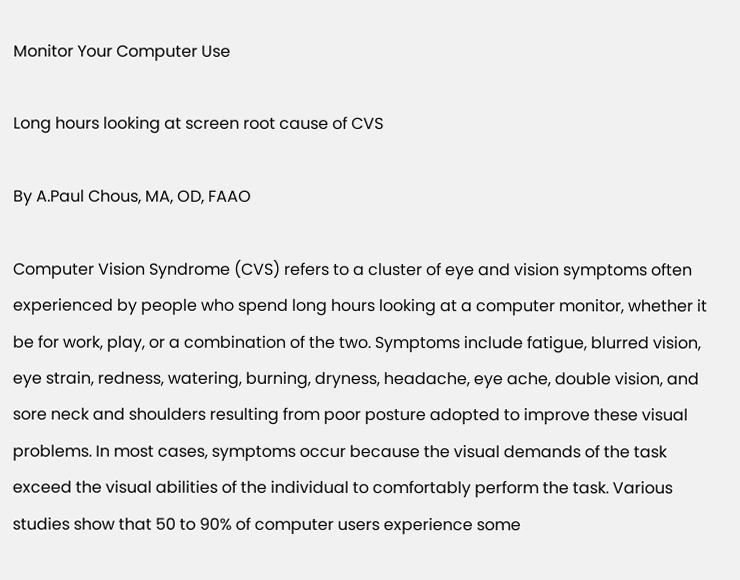Monitor Your Computer Use

Long hours looking at screen root cause of CVS

By A.Paul Chous, MA, OD, FAAO

Computer Vision Syndrome (CVS) refers to a cluster of eye and vision symptoms often experienced by people who spend long hours looking at a computer monitor, whether it be for work, play, or a combination of the two. Symptoms include fatigue, blurred vision, eye strain, redness, watering, burning, dryness, headache, eye ache, double vision, and sore neck and shoulders resulting from poor posture adopted to improve these visual problems. In most cases, symptoms occur because the visual demands of the task exceed the visual abilities of the individual to comfortably perform the task. Various studies show that 50 to 90% of computer users experience some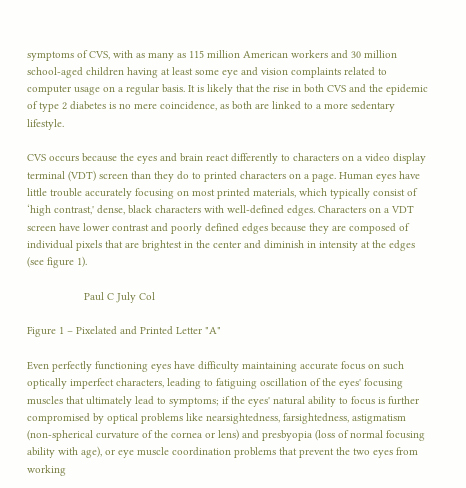symptoms of CVS, with as many as 115 million American workers and 30 million school-aged children having at least some eye and vision complaints related to computer usage on a regular basis. It is likely that the rise in both CVS and the epidemic of type 2 diabetes is no mere coincidence, as both are linked to a more sedentary lifestyle.

CVS occurs because the eyes and brain react differently to characters on a video display terminal (VDT) screen than they do to printed characters on a page. Human eyes have little trouble accurately focusing on most printed materials, which typically consist of ‘high contrast,' dense, black characters with well-defined edges. Characters on a VDT screen have lower contrast and poorly defined edges because they are composed of individual pixels that are brightest in the center and diminish in intensity at the edges (see figure 1).

                   Paul C July Col

Figure 1 – Pixelated and Printed Letter "A"

Even perfectly functioning eyes have difficulty maintaining accurate focus on such optically imperfect characters, leading to fatiguing oscillation of the eyes' focusing muscles that ultimately lead to symptoms; if the eyes' natural ability to focus is further compromised by optical problems like nearsightedness, farsightedness, astigmatism (non-spherical curvature of the cornea or lens) and presbyopia (loss of normal focusing ability with age), or eye muscle coordination problems that prevent the two eyes from working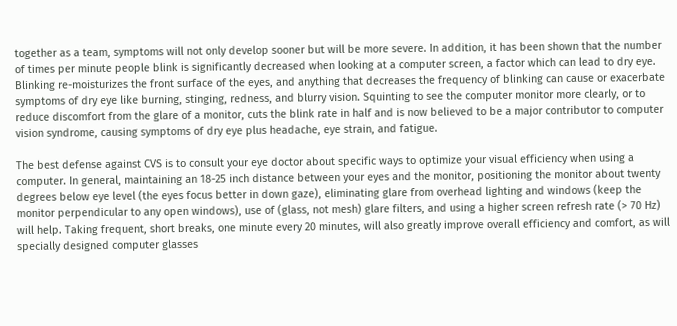together as a team, symptoms will not only develop sooner but will be more severe. In addition, it has been shown that the number of times per minute people blink is significantly decreased when looking at a computer screen, a factor which can lead to dry eye. Blinking re-moisturizes the front surface of the eyes, and anything that decreases the frequency of blinking can cause or exacerbate symptoms of dry eye like burning, stinging, redness, and blurry vision. Squinting to see the computer monitor more clearly, or to reduce discomfort from the glare of a monitor, cuts the blink rate in half and is now believed to be a major contributor to computer vision syndrome, causing symptoms of dry eye plus headache, eye strain, and fatigue.

The best defense against CVS is to consult your eye doctor about specific ways to optimize your visual efficiency when using a computer. In general, maintaining an 18-25 inch distance between your eyes and the monitor, positioning the monitor about twenty degrees below eye level (the eyes focus better in down gaze), eliminating glare from overhead lighting and windows (keep the monitor perpendicular to any open windows), use of (glass, not mesh) glare filters, and using a higher screen refresh rate (> 70 Hz) will help. Taking frequent, short breaks, one minute every 20 minutes, will also greatly improve overall efficiency and comfort, as will specially designed computer glasses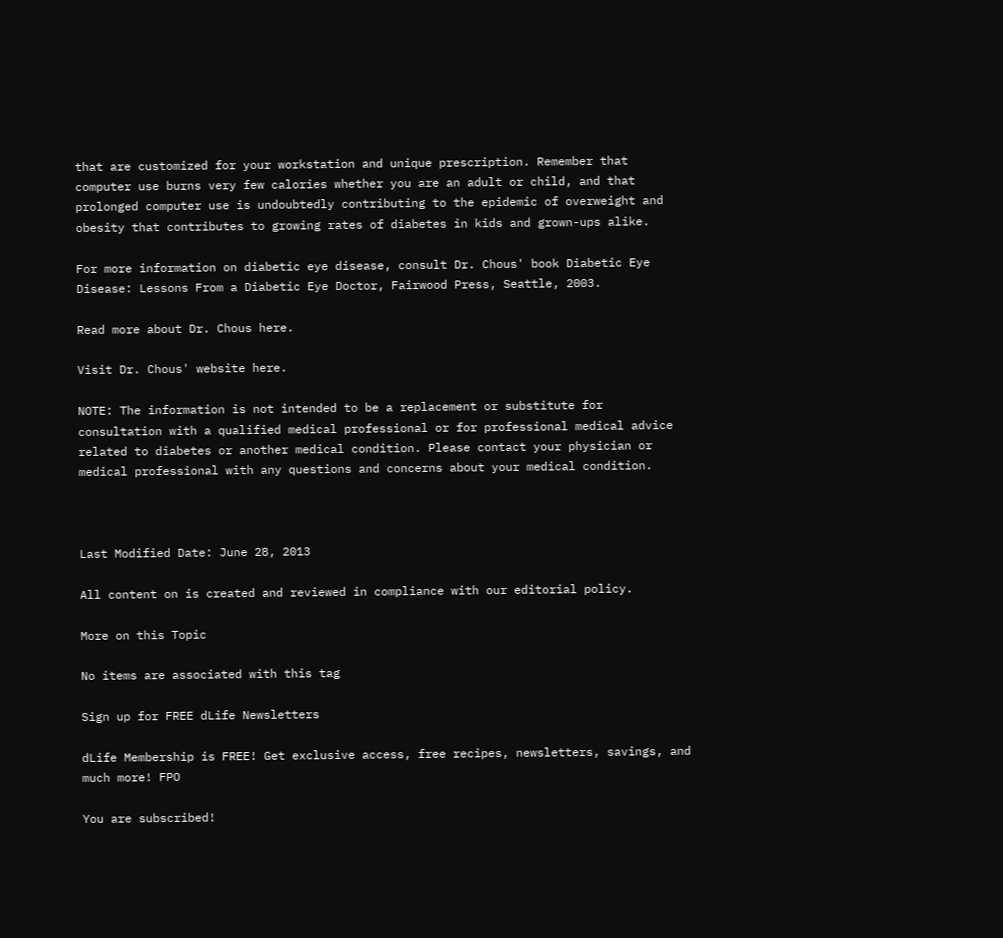that are customized for your workstation and unique prescription. Remember that computer use burns very few calories whether you are an adult or child, and that prolonged computer use is undoubtedly contributing to the epidemic of overweight and obesity that contributes to growing rates of diabetes in kids and grown-ups alike.

For more information on diabetic eye disease, consult Dr. Chous' book Diabetic Eye Disease: Lessons From a Diabetic Eye Doctor, Fairwood Press, Seattle, 2003.

Read more about Dr. Chous here.

Visit Dr. Chous' website here.

NOTE: The information is not intended to be a replacement or substitute for consultation with a qualified medical professional or for professional medical advice related to diabetes or another medical condition. Please contact your physician or medical professional with any questions and concerns about your medical condition.



Last Modified Date: June 28, 2013

All content on is created and reviewed in compliance with our editorial policy.

More on this Topic

No items are associated with this tag

Sign up for FREE dLife Newsletters

dLife Membership is FREE! Get exclusive access, free recipes, newsletters, savings, and much more! FPO

You are subscribed!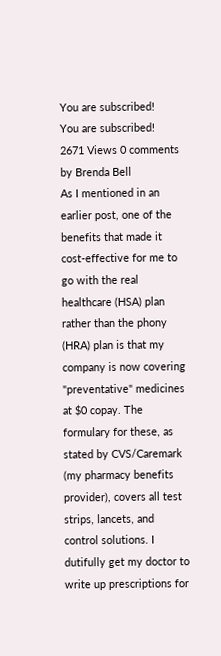You are subscribed!
You are subscribed!
2671 Views 0 comments
by Brenda Bell
As I mentioned in an earlier post, one of the benefits that made it cost-effective for me to go with the real healthcare (HSA) plan rather than the phony (HRA) plan is that my company is now covering "preventative" medicines at $0 copay. The formulary for these, as stated by CVS/Caremark (my pharmacy benefits provider), covers all test strips, lancets, and control solutions. I dutifully get my doctor to write up prescriptions for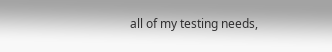all of my testing needs,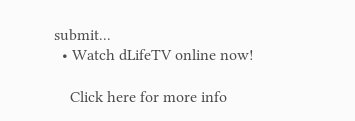submit...
  • Watch dLifeTV online now!

    Click here for more info